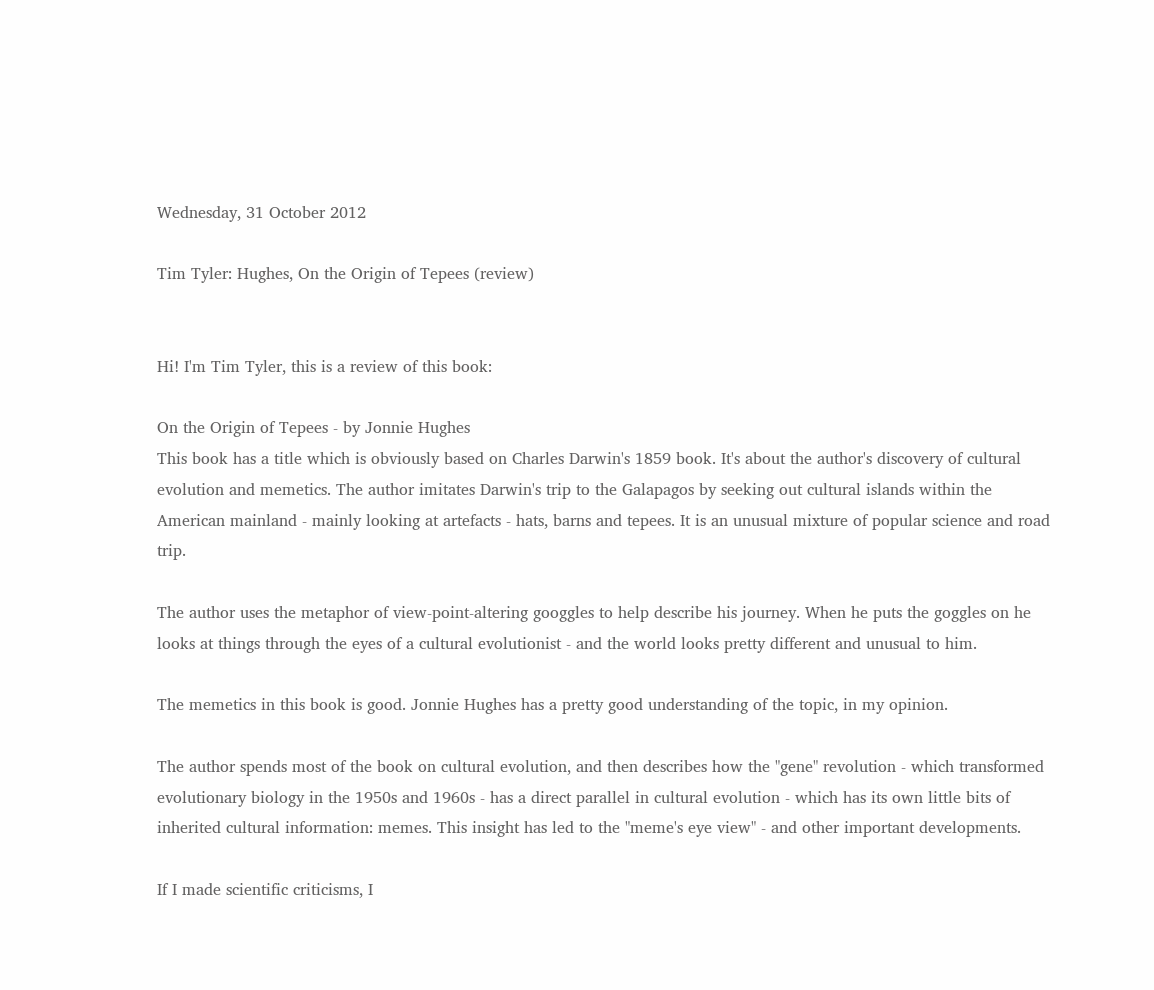Wednesday, 31 October 2012

Tim Tyler: Hughes, On the Origin of Tepees (review)


Hi! I'm Tim Tyler, this is a review of this book:

On the Origin of Tepees - by Jonnie Hughes
This book has a title which is obviously based on Charles Darwin's 1859 book. It's about the author's discovery of cultural evolution and memetics. The author imitates Darwin's trip to the Galapagos by seeking out cultural islands within the American mainland - mainly looking at artefacts - hats, barns and tepees. It is an unusual mixture of popular science and road trip.

The author uses the metaphor of view-point-altering googgles to help describe his journey. When he puts the goggles on he looks at things through the eyes of a cultural evolutionist - and the world looks pretty different and unusual to him.

The memetics in this book is good. Jonnie Hughes has a pretty good understanding of the topic, in my opinion.

The author spends most of the book on cultural evolution, and then describes how the "gene" revolution - which transformed evolutionary biology in the 1950s and 1960s - has a direct parallel in cultural evolution - which has its own little bits of inherited cultural information: memes. This insight has led to the "meme's eye view" - and other important developments.

If I made scientific criticisms, I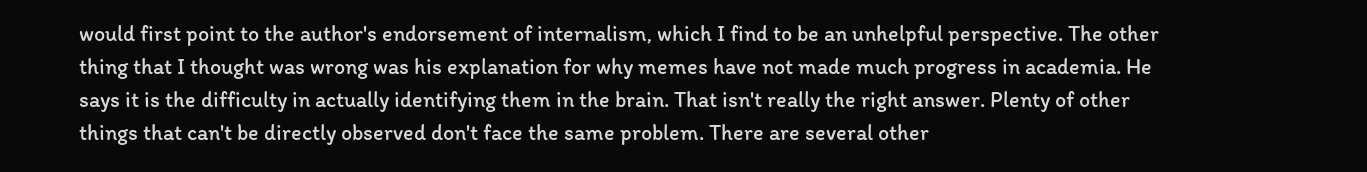would first point to the author's endorsement of internalism, which I find to be an unhelpful perspective. The other thing that I thought was wrong was his explanation for why memes have not made much progress in academia. He says it is the difficulty in actually identifying them in the brain. That isn't really the right answer. Plenty of other things that can't be directly observed don't face the same problem. There are several other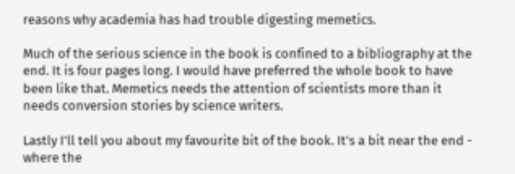reasons why academia has had trouble digesting memetics.

Much of the serious science in the book is confined to a bibliography at the end. It is four pages long. I would have preferred the whole book to have been like that. Memetics needs the attention of scientists more than it needs conversion stories by science writers.

Lastly I'll tell you about my favourite bit of the book. It's a bit near the end - where the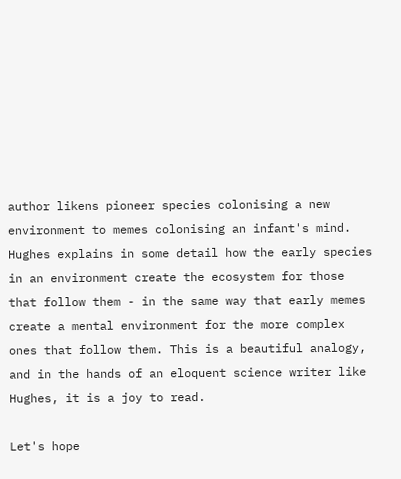author likens pioneer species colonising a new environment to memes colonising an infant's mind. Hughes explains in some detail how the early species in an environment create the ecosystem for those that follow them - in the same way that early memes create a mental environment for the more complex ones that follow them. This is a beautiful analogy, and in the hands of an eloquent science writer like Hughes, it is a joy to read.

Let's hope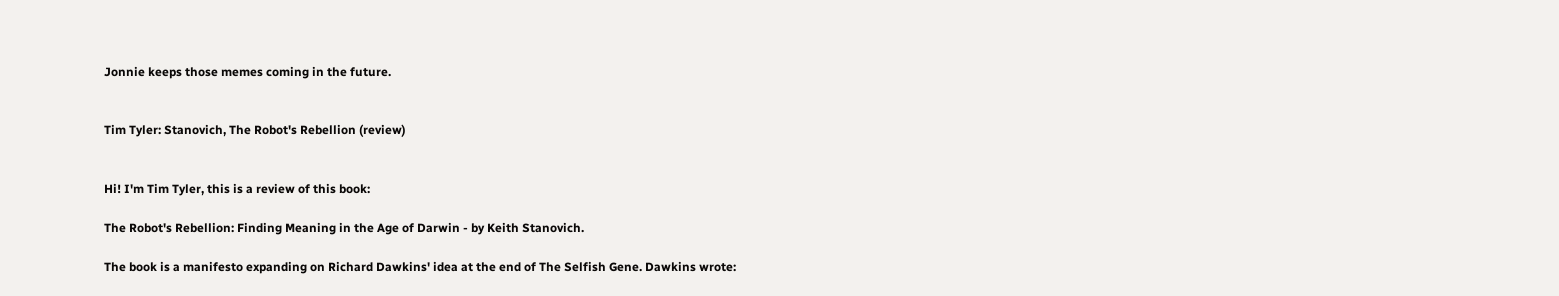Jonnie keeps those memes coming in the future.


Tim Tyler: Stanovich, The Robot's Rebellion (review)


Hi! I'm Tim Tyler, this is a review of this book:

The Robot's Rebellion: Finding Meaning in the Age of Darwin - by Keith Stanovich.

The book is a manifesto expanding on Richard Dawkins' idea at the end of The Selfish Gene. Dawkins wrote: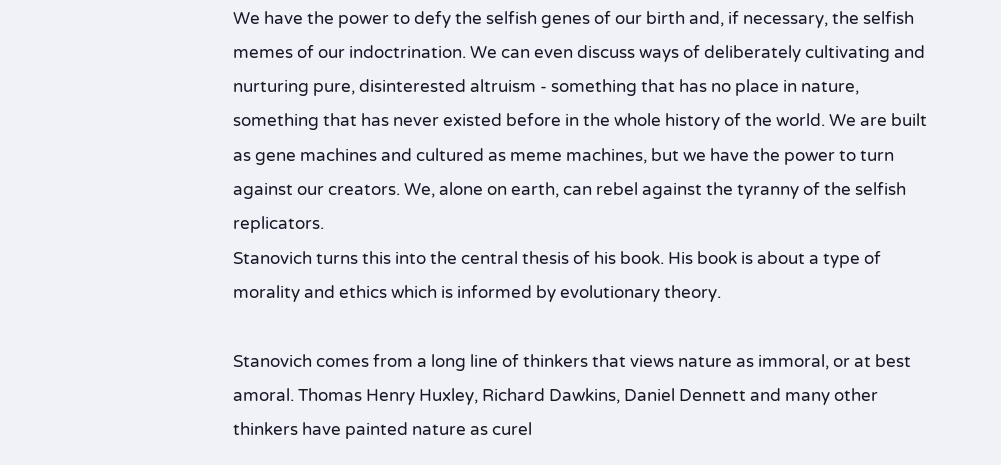We have the power to defy the selfish genes of our birth and, if necessary, the selfish memes of our indoctrination. We can even discuss ways of deliberately cultivating and nurturing pure, disinterested altruism - something that has no place in nature, something that has never existed before in the whole history of the world. We are built as gene machines and cultured as meme machines, but we have the power to turn against our creators. We, alone on earth, can rebel against the tyranny of the selfish replicators.
Stanovich turns this into the central thesis of his book. His book is about a type of morality and ethics which is informed by evolutionary theory.

Stanovich comes from a long line of thinkers that views nature as immoral, or at best amoral. Thomas Henry Huxley, Richard Dawkins, Daniel Dennett and many other thinkers have painted nature as curel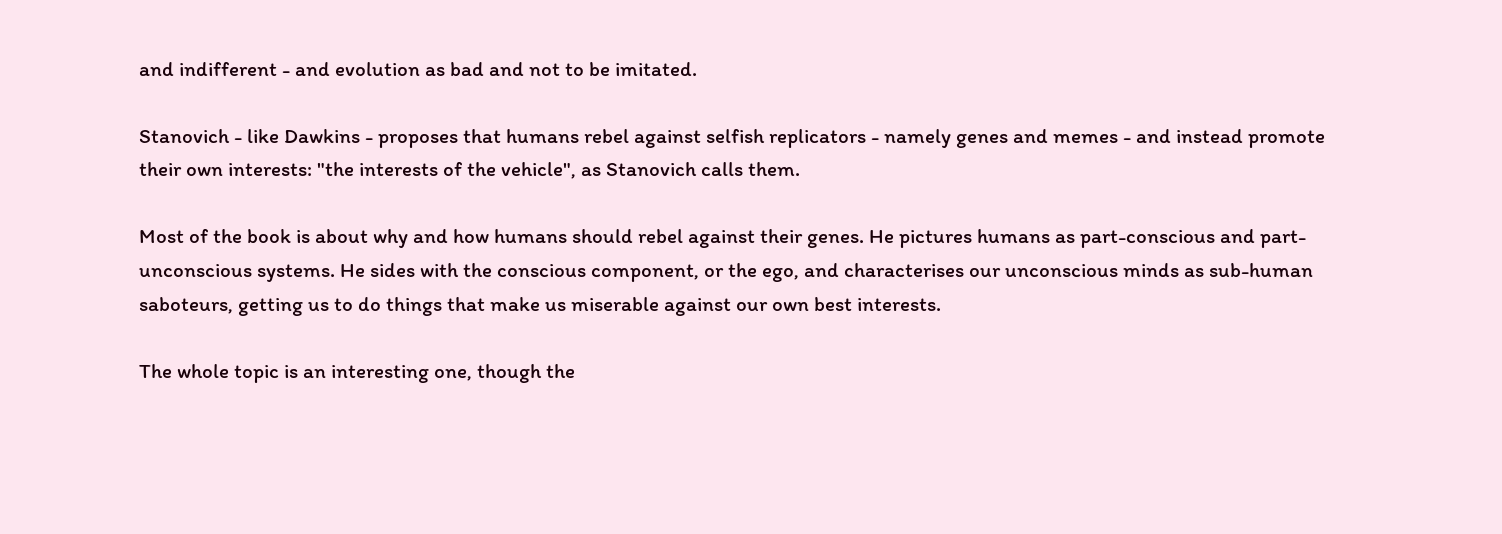and indifferent - and evolution as bad and not to be imitated.

Stanovich - like Dawkins - proposes that humans rebel against selfish replicators - namely genes and memes - and instead promote their own interests: "the interests of the vehicle", as Stanovich calls them.

Most of the book is about why and how humans should rebel against their genes. He pictures humans as part-conscious and part-unconscious systems. He sides with the conscious component, or the ego, and characterises our unconscious minds as sub-human saboteurs, getting us to do things that make us miserable against our own best interests.

The whole topic is an interesting one, though the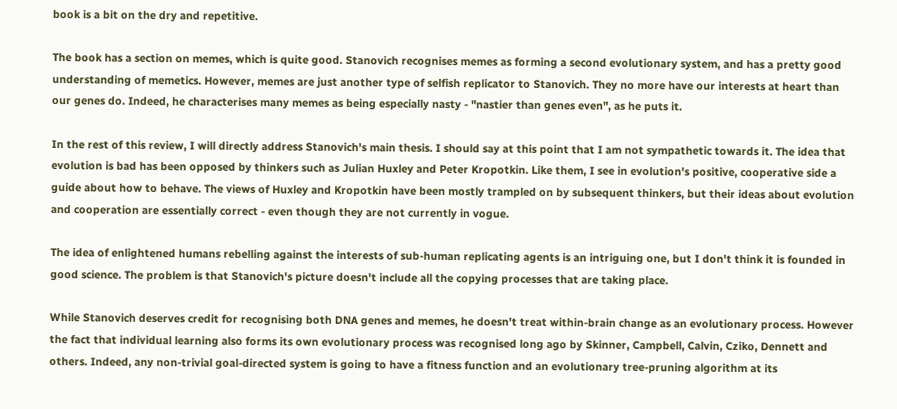book is a bit on the dry and repetitive.

The book has a section on memes, which is quite good. Stanovich recognises memes as forming a second evolutionary system, and has a pretty good understanding of memetics. However, memes are just another type of selfish replicator to Stanovich. They no more have our interests at heart than our genes do. Indeed, he characterises many memes as being especially nasty - "nastier than genes even", as he puts it.

In the rest of this review, I will directly address Stanovich's main thesis. I should say at this point that I am not sympathetic towards it. The idea that evolution is bad has been opposed by thinkers such as Julian Huxley and Peter Kropotkin. Like them, I see in evolution's positive, cooperative side a guide about how to behave. The views of Huxley and Kropotkin have been mostly trampled on by subsequent thinkers, but their ideas about evolution and cooperation are essentially correct - even though they are not currently in vogue.

The idea of enlightened humans rebelling against the interests of sub-human replicating agents is an intriguing one, but I don't think it is founded in good science. The problem is that Stanovich's picture doesn't include all the copying processes that are taking place.

While Stanovich deserves credit for recognising both DNA genes and memes, he doesn't treat within-brain change as an evolutionary process. However the fact that individual learning also forms its own evolutionary process was recognised long ago by Skinner, Campbell, Calvin, Cziko, Dennett and others. Indeed, any non-trivial goal-directed system is going to have a fitness function and an evolutionary tree-pruning algorithm at its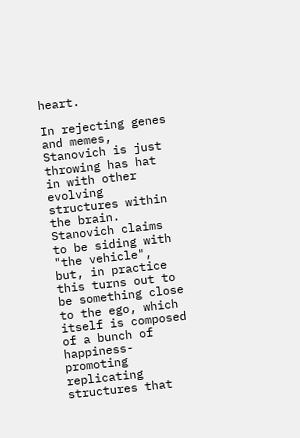heart.

In rejecting genes and memes, Stanovich is just throwing has hat in with other evolving structures within the brain. Stanovich claims to be siding with "the vehicle", but, in practice this turns out to be something close to the ego, which itself is composed of a bunch of happiness-promoting replicating structures that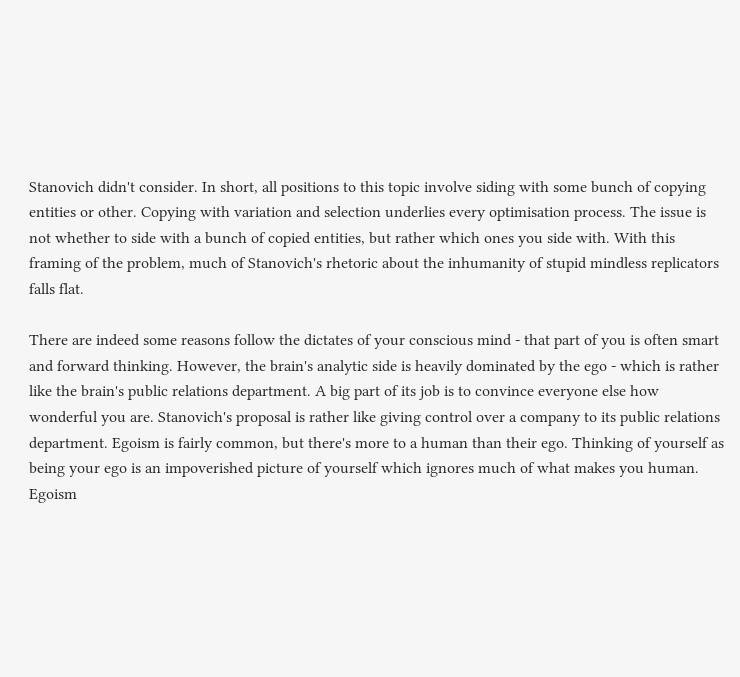Stanovich didn't consider. In short, all positions to this topic involve siding with some bunch of copying entities or other. Copying with variation and selection underlies every optimisation process. The issue is not whether to side with a bunch of copied entities, but rather which ones you side with. With this framing of the problem, much of Stanovich's rhetoric about the inhumanity of stupid mindless replicators falls flat.

There are indeed some reasons follow the dictates of your conscious mind - that part of you is often smart and forward thinking. However, the brain's analytic side is heavily dominated by the ego - which is rather like the brain's public relations department. A big part of its job is to convince everyone else how wonderful you are. Stanovich's proposal is rather like giving control over a company to its public relations department. Egoism is fairly common, but there's more to a human than their ego. Thinking of yourself as being your ego is an impoverished picture of yourself which ignores much of what makes you human. Egoism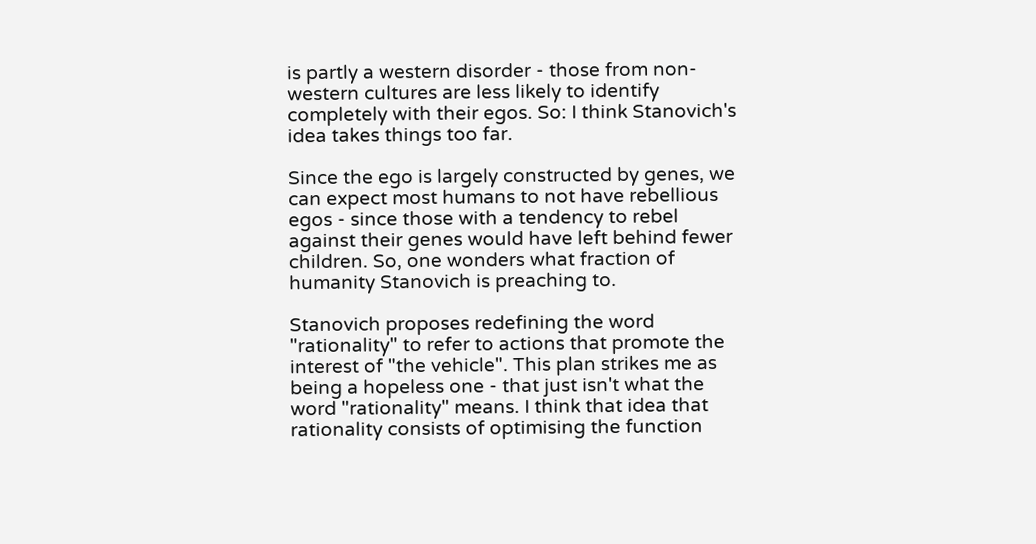is partly a western disorder - those from non-western cultures are less likely to identify completely with their egos. So: I think Stanovich's idea takes things too far.

Since the ego is largely constructed by genes, we can expect most humans to not have rebellious egos - since those with a tendency to rebel against their genes would have left behind fewer children. So, one wonders what fraction of humanity Stanovich is preaching to.

Stanovich proposes redefining the word "rationality" to refer to actions that promote the interest of "the vehicle". This plan strikes me as being a hopeless one - that just isn't what the word "rationality" means. I think that idea that rationality consists of optimising the function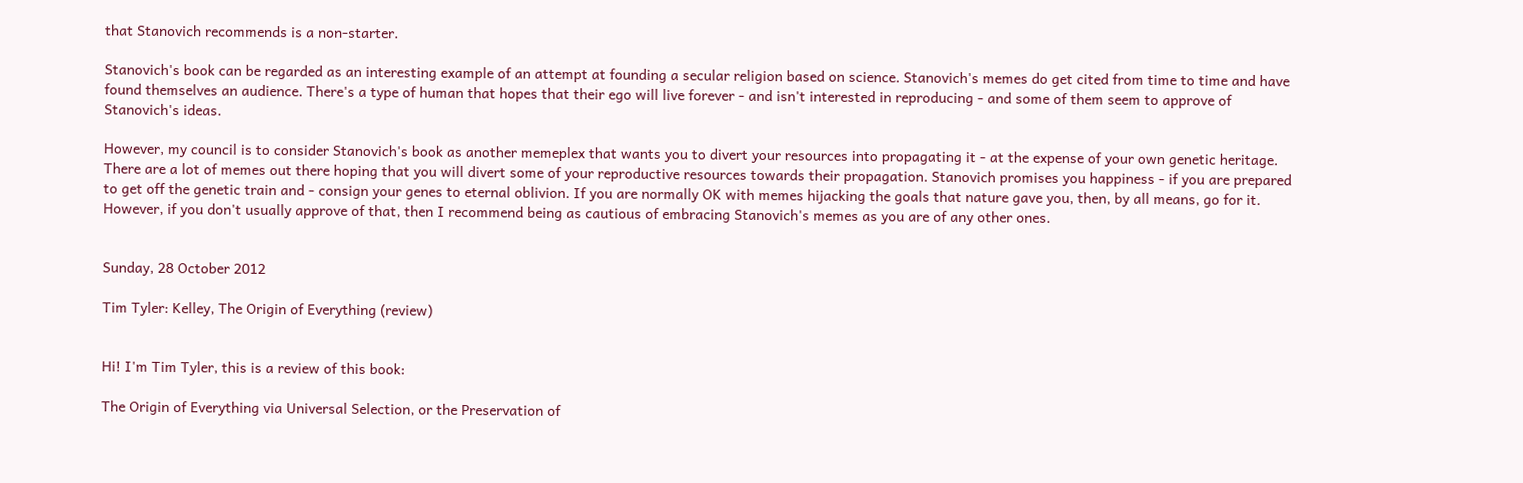that Stanovich recommends is a non-starter.

Stanovich's book can be regarded as an interesting example of an attempt at founding a secular religion based on science. Stanovich's memes do get cited from time to time and have found themselves an audience. There's a type of human that hopes that their ego will live forever - and isn't interested in reproducing - and some of them seem to approve of Stanovich's ideas.

However, my council is to consider Stanovich's book as another memeplex that wants you to divert your resources into propagating it - at the expense of your own genetic heritage. There are a lot of memes out there hoping that you will divert some of your reproductive resources towards their propagation. Stanovich promises you happiness - if you are prepared to get off the genetic train and - consign your genes to eternal oblivion. If you are normally OK with memes hijacking the goals that nature gave you, then, by all means, go for it. However, if you don't usually approve of that, then I recommend being as cautious of embracing Stanovich's memes as you are of any other ones.


Sunday, 28 October 2012

Tim Tyler: Kelley, The Origin of Everything (review)


Hi! I'm Tim Tyler, this is a review of this book:

The Origin of Everything via Universal Selection, or the Preservation of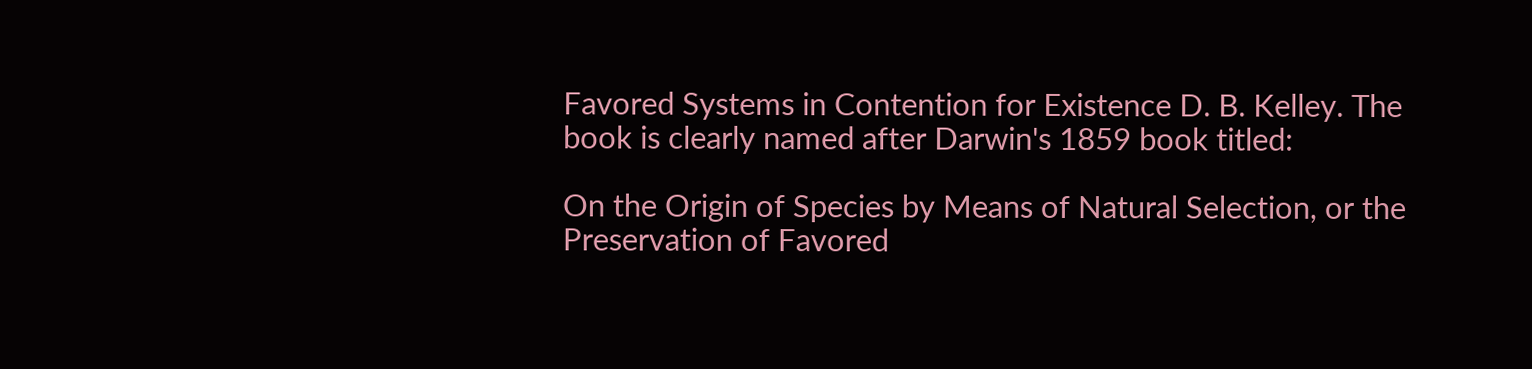Favored Systems in Contention for Existence D. B. Kelley. The book is clearly named after Darwin's 1859 book titled:

On the Origin of Species by Means of Natural Selection, or the Preservation of Favored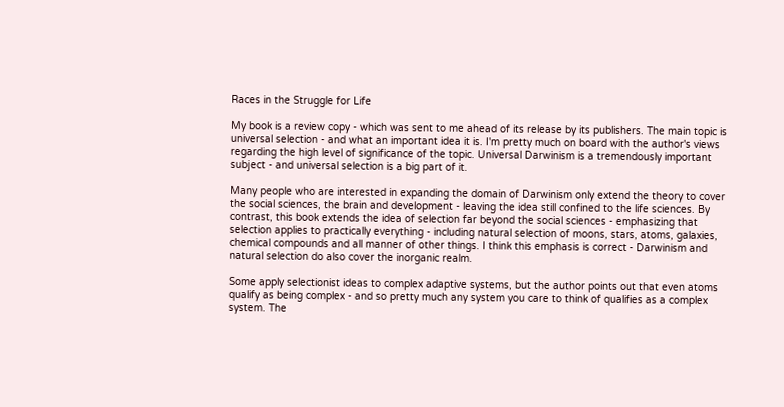Races in the Struggle for Life

My book is a review copy - which was sent to me ahead of its release by its publishers. The main topic is universal selection - and what an important idea it is. I'm pretty much on board with the author's views regarding the high level of significance of the topic. Universal Darwinism is a tremendously important subject - and universal selection is a big part of it.

Many people who are interested in expanding the domain of Darwinism only extend the theory to cover the social sciences, the brain and development - leaving the idea still confined to the life sciences. By contrast, this book extends the idea of selection far beyond the social sciences - emphasizing that selection applies to practically everything - including natural selection of moons, stars, atoms, galaxies, chemical compounds and all manner of other things. I think this emphasis is correct - Darwinism and natural selection do also cover the inorganic realm.

Some apply selectionist ideas to complex adaptive systems, but the author points out that even atoms qualify as being complex - and so pretty much any system you care to think of qualifies as a complex system. The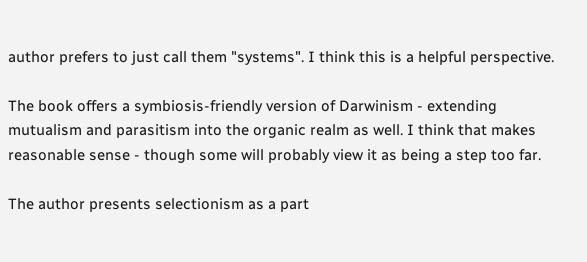author prefers to just call them "systems". I think this is a helpful perspective.

The book offers a symbiosis-friendly version of Darwinism - extending mutualism and parasitism into the organic realm as well. I think that makes reasonable sense - though some will probably view it as being a step too far.

The author presents selectionism as a part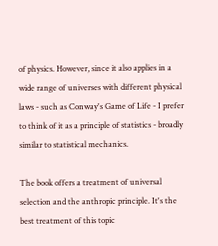of physics. However, since it also applies in a wide range of universes with different physical laws - such as Conway's Game of Life - I prefer to think of it as a principle of statistics - broadly similar to statistical mechanics.

The book offers a treatment of universal selection and the anthropic principle. It's the best treatment of this topic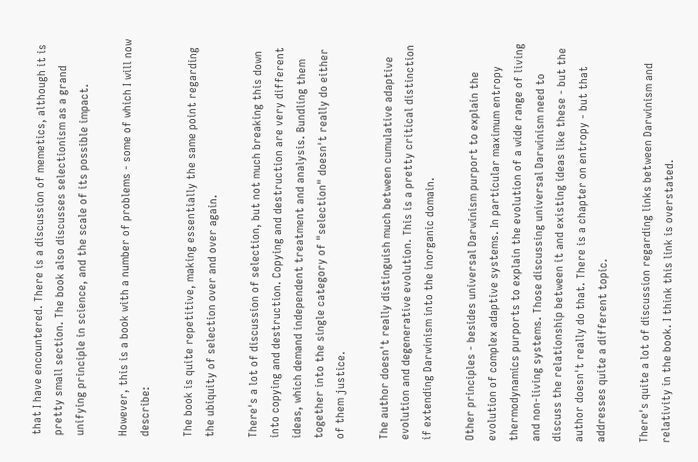that I have encountered. There is a discussion of memetics, although it is pretty small section. The book also discusses selectionism as a grand unifying principle in science, and the scale of its possible impact.

However, this is a book with a number of problems - some of which I will now describe:

The book is quite repetitive, making essentially the same point regarding the ubiquity of selection over and over again.

There's a lot of discussion of selection, but not much breaking this down into copying and destruction. Copying and destruction are very different ideas, which demand independent treatment and analysis. Bundling them together into the single category of "selection" doesn't really do either of them justice.

The author doesn't really distinguish much between cumulative adaptive evolution and degenerative evolution. This is a pretty critical distinction if extending Darwinism into the inorganic domain.

Other principles - besides universal Darwinism purport to explain the evolution of complex adaptive systems. In particular maximum entropy thermodynamics purports to explain the evolution of a wide range of living and non-living systems. Those discussing universal Darwinism need to discuss the relationship between it and existing ideas like these - but the author doesn't really do that. There is a chapter on entropy - but that addresses quite a different topic.

There's quite a lot of discussion regarding links between Darwinism and relativity in the book. I think this link is overstated.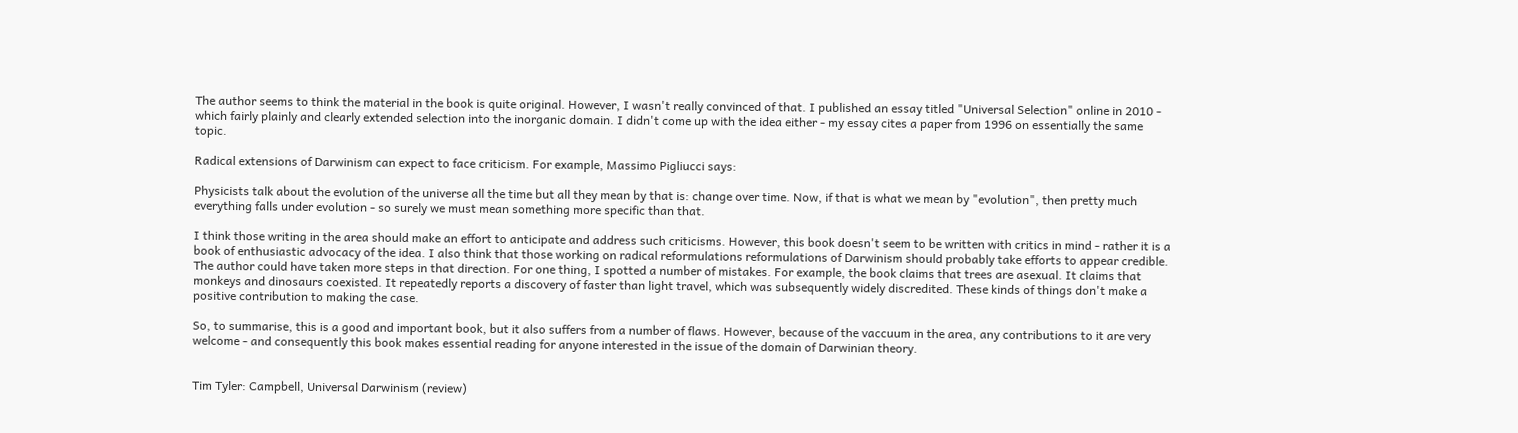The author seems to think the material in the book is quite original. However, I wasn't really convinced of that. I published an essay titled "Universal Selection" online in 2010 - which fairly plainly and clearly extended selection into the inorganic domain. I didn't come up with the idea either - my essay cites a paper from 1996 on essentially the same topic.

Radical extensions of Darwinism can expect to face criticism. For example, Massimo Pigliucci says:

Physicists talk about the evolution of the universe all the time but all they mean by that is: change over time. Now, if that is what we mean by "evolution", then pretty much everything falls under evolution - so surely we must mean something more specific than that.

I think those writing in the area should make an effort to anticipate and address such criticisms. However, this book doesn't seem to be written with critics in mind - rather it is a book of enthusiastic advocacy of the idea. I also think that those working on radical reformulations reformulations of Darwinism should probably take efforts to appear credible. The author could have taken more steps in that direction. For one thing, I spotted a number of mistakes. For example, the book claims that trees are asexual. It claims that monkeys and dinosaurs coexisted. It repeatedly reports a discovery of faster than light travel, which was subsequently widely discredited. These kinds of things don't make a positive contribution to making the case.

So, to summarise, this is a good and important book, but it also suffers from a number of flaws. However, because of the vaccuum in the area, any contributions to it are very welcome - and consequently this book makes essential reading for anyone interested in the issue of the domain of Darwinian theory.


Tim Tyler: Campbell, Universal Darwinism (review)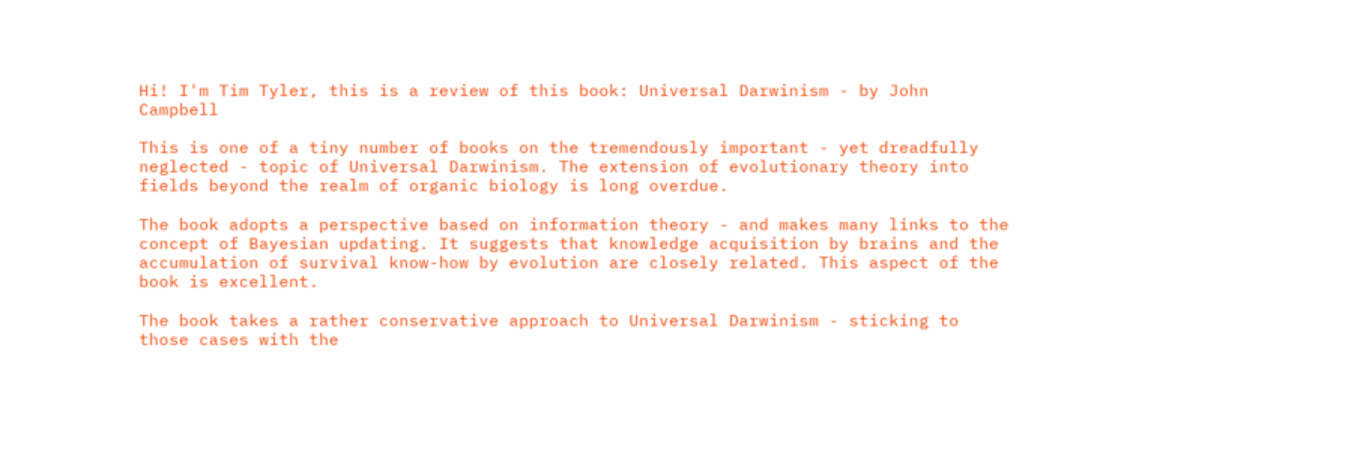Hi! I'm Tim Tyler, this is a review of this book: Universal Darwinism - by John Campbell

This is one of a tiny number of books on the tremendously important - yet dreadfully neglected - topic of Universal Darwinism. The extension of evolutionary theory into fields beyond the realm of organic biology is long overdue.

The book adopts a perspective based on information theory - and makes many links to the concept of Bayesian updating. It suggests that knowledge acquisition by brains and the accumulation of survival know-how by evolution are closely related. This aspect of the book is excellent.

The book takes a rather conservative approach to Universal Darwinism - sticking to those cases with the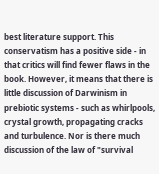best literature support. This conservatism has a positive side - in that critics will find fewer flaws in the book. However, it means that there is little discussion of Darwinism in prebiotic systems - such as whirlpools, crystal growth, propagating cracks and turbulence. Nor is there much discussion of the law of "survival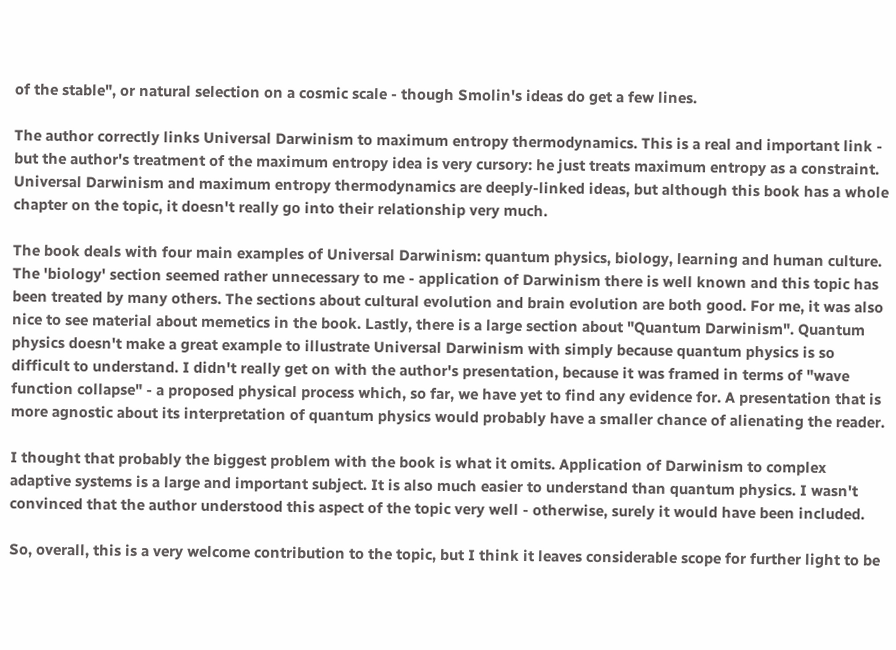of the stable", or natural selection on a cosmic scale - though Smolin's ideas do get a few lines.

The author correctly links Universal Darwinism to maximum entropy thermodynamics. This is a real and important link - but the author's treatment of the maximum entropy idea is very cursory: he just treats maximum entropy as a constraint. Universal Darwinism and maximum entropy thermodynamics are deeply-linked ideas, but although this book has a whole chapter on the topic, it doesn't really go into their relationship very much.

The book deals with four main examples of Universal Darwinism: quantum physics, biology, learning and human culture. The 'biology' section seemed rather unnecessary to me - application of Darwinism there is well known and this topic has been treated by many others. The sections about cultural evolution and brain evolution are both good. For me, it was also nice to see material about memetics in the book. Lastly, there is a large section about "Quantum Darwinism". Quantum physics doesn't make a great example to illustrate Universal Darwinism with simply because quantum physics is so difficult to understand. I didn't really get on with the author's presentation, because it was framed in terms of "wave function collapse" - a proposed physical process which, so far, we have yet to find any evidence for. A presentation that is more agnostic about its interpretation of quantum physics would probably have a smaller chance of alienating the reader.

I thought that probably the biggest problem with the book is what it omits. Application of Darwinism to complex adaptive systems is a large and important subject. It is also much easier to understand than quantum physics. I wasn't convinced that the author understood this aspect of the topic very well - otherwise, surely it would have been included.

So, overall, this is a very welcome contribution to the topic, but I think it leaves considerable scope for further light to be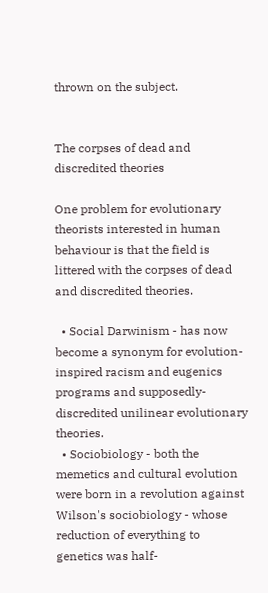thrown on the subject.


The corpses of dead and discredited theories

One problem for evolutionary theorists interested in human behaviour is that the field is littered with the corpses of dead and discredited theories.

  • Social Darwinism - has now become a synonym for evolution-inspired racism and eugenics programs and supposedly-discredited unilinear evolutionary theories.
  • Sociobiology - both the memetics and cultural evolution were born in a revolution against Wilson's sociobiology - whose reduction of everything to genetics was half-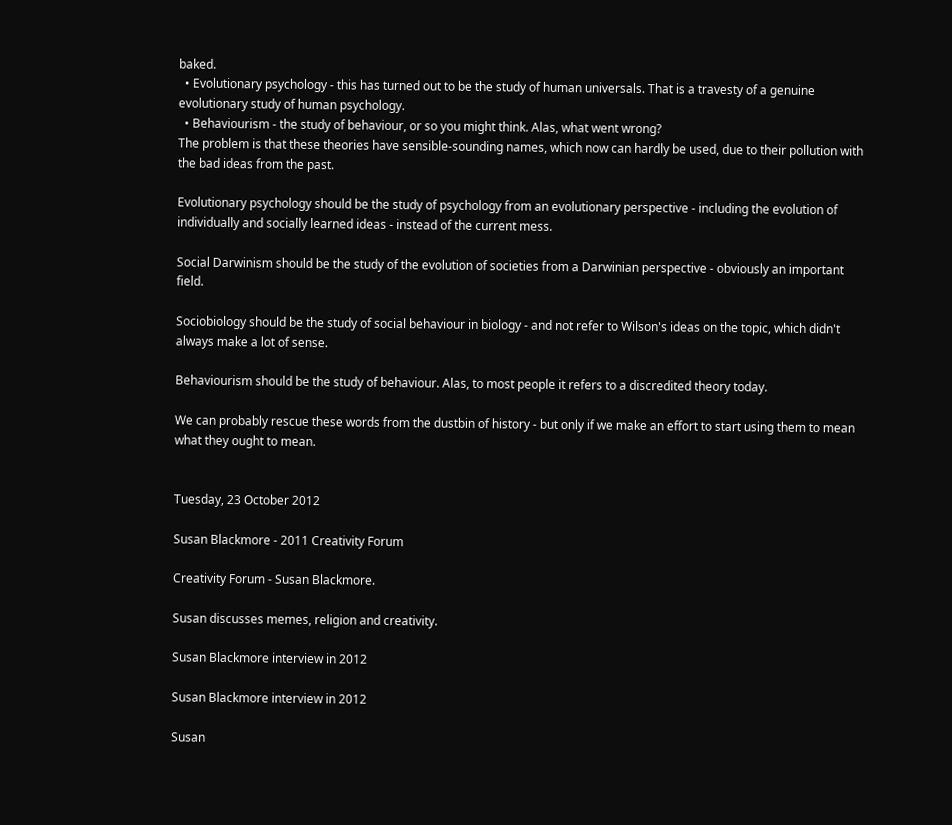baked.
  • Evolutionary psychology - this has turned out to be the study of human universals. That is a travesty of a genuine evolutionary study of human psychology.
  • Behaviourism - the study of behaviour, or so you might think. Alas, what went wrong?
The problem is that these theories have sensible-sounding names, which now can hardly be used, due to their pollution with the bad ideas from the past.

Evolutionary psychology should be the study of psychology from an evolutionary perspective - including the evolution of individually and socially learned ideas - instead of the current mess.

Social Darwinism should be the study of the evolution of societies from a Darwinian perspective - obviously an important field.

Sociobiology should be the study of social behaviour in biology - and not refer to Wilson's ideas on the topic, which didn't always make a lot of sense.

Behaviourism should be the study of behaviour. Alas, to most people it refers to a discredited theory today.

We can probably rescue these words from the dustbin of history - but only if we make an effort to start using them to mean what they ought to mean.


Tuesday, 23 October 2012

Susan Blackmore - 2011 Creativity Forum

Creativity Forum - Susan Blackmore.

Susan discusses memes, religion and creativity.

Susan Blackmore interview in 2012

Susan Blackmore interview in 2012

Susan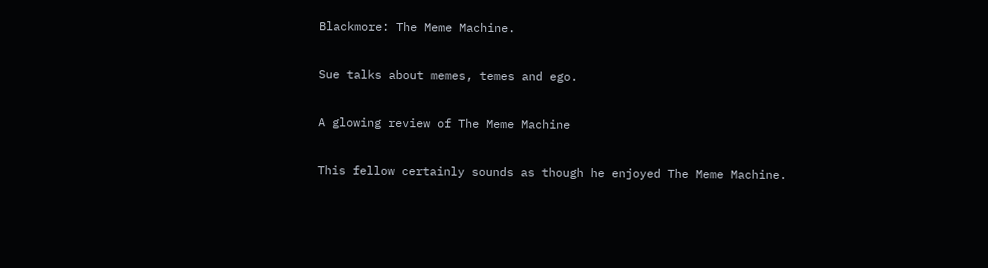Blackmore: The Meme Machine.

Sue talks about memes, temes and ego.

A glowing review of The Meme Machine

This fellow certainly sounds as though he enjoyed The Meme Machine.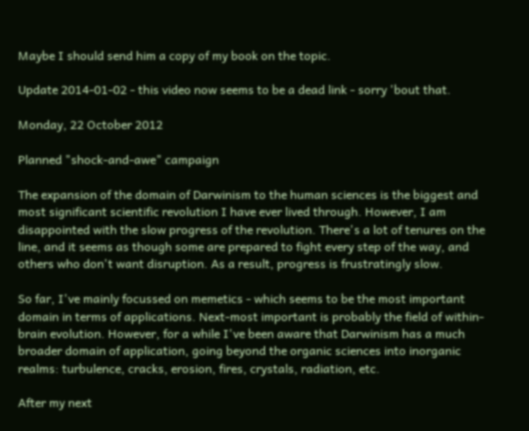Maybe I should send him a copy of my book on the topic.

Update 2014-01-02 - this video now seems to be a dead link - sorry 'bout that.

Monday, 22 October 2012

Planned "shock-and-awe" campaign

The expansion of the domain of Darwinism to the human sciences is the biggest and most significant scientific revolution I have ever lived through. However, I am disappointed with the slow progress of the revolution. There's a lot of tenures on the line, and it seems as though some are prepared to fight every step of the way, and others who don't want disruption. As a result, progress is frustratingly slow.

So far, I've mainly focussed on memetics - which seems to be the most important domain in terms of applications. Next-most important is probably the field of within-brain evolution. However, for a while I've been aware that Darwinism has a much broader domain of application, going beyond the organic sciences into inorganic realms: turbulence, cracks, erosion, fires, crystals, radiation, etc.

After my next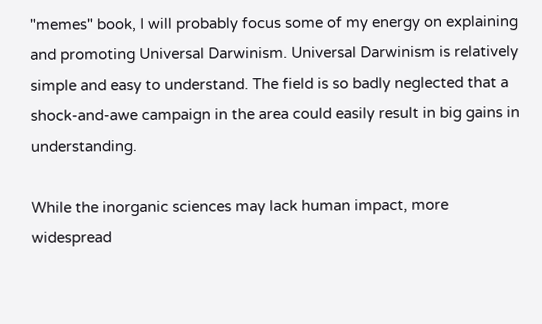"memes" book, I will probably focus some of my energy on explaining and promoting Universal Darwinism. Universal Darwinism is relatively simple and easy to understand. The field is so badly neglected that a shock-and-awe campaign in the area could easily result in big gains in understanding.

While the inorganic sciences may lack human impact, more widespread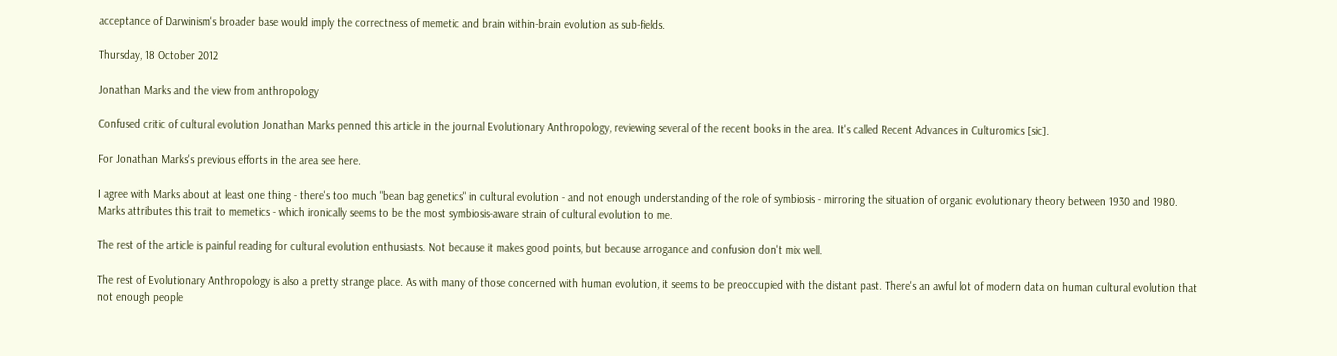acceptance of Darwinism's broader base would imply the correctness of memetic and brain within-brain evolution as sub-fields.

Thursday, 18 October 2012

Jonathan Marks and the view from anthropology

Confused critic of cultural evolution Jonathan Marks penned this article in the journal Evolutionary Anthropology, reviewing several of the recent books in the area. It's called Recent Advances in Culturomics [sic].

For Jonathan Marks's previous efforts in the area see here.

I agree with Marks about at least one thing - there's too much "bean bag genetics" in cultural evolution - and not enough understanding of the role of symbiosis - mirroring the situation of organic evolutionary theory between 1930 and 1980. Marks attributes this trait to memetics - which ironically seems to be the most symbiosis-aware strain of cultural evolution to me.

The rest of the article is painful reading for cultural evolution enthusiasts. Not because it makes good points, but because arrogance and confusion don't mix well.

The rest of Evolutionary Anthropology is also a pretty strange place. As with many of those concerned with human evolution, it seems to be preoccupied with the distant past. There's an awful lot of modern data on human cultural evolution that not enough people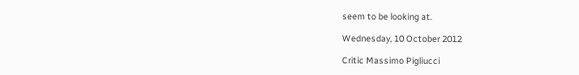seem to be looking at.

Wednesday, 10 October 2012

Critic Massimo Pigliucci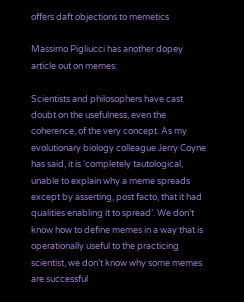offers daft objections to memetics

Massimo Pigliucci has another dopey article out on memes:

Scientists and philosophers have cast doubt on the usefulness, even the coherence, of the very concept. As my evolutionary biology colleague Jerry Coyne has said, it is ‘completely tautological, unable to explain why a meme spreads except by asserting, post facto, that it had qualities enabling it to spread’. We don’t know how to define memes in a way that is operationally useful to the practicing scientist, we don’t know why some memes are successful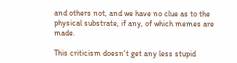and others not, and we have no clue as to the physical substrate, if any, of which memes are made.

This criticism doesn't get any less stupid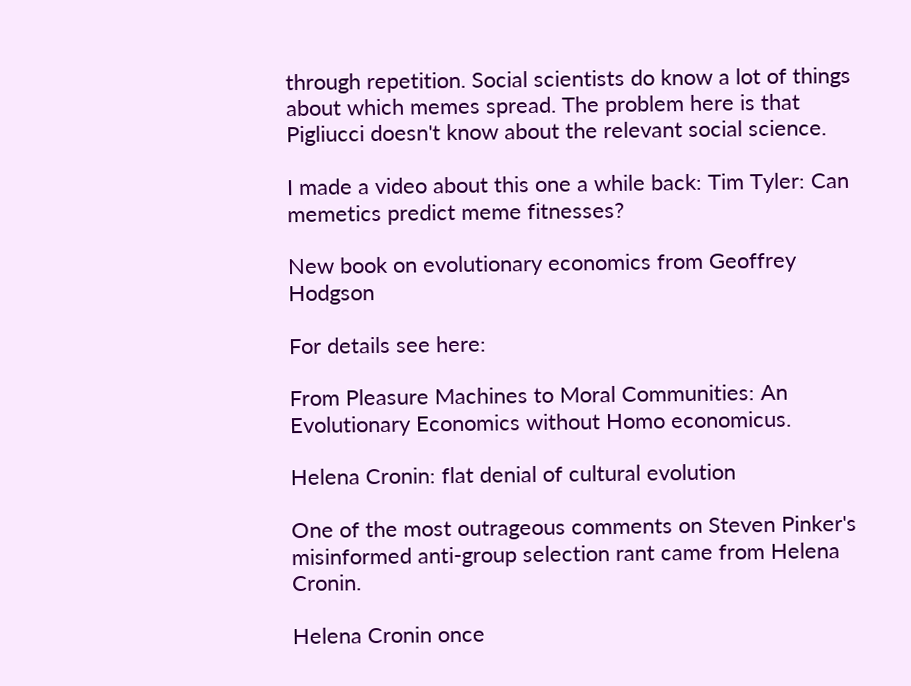through repetition. Social scientists do know a lot of things about which memes spread. The problem here is that Pigliucci doesn't know about the relevant social science.

I made a video about this one a while back: Tim Tyler: Can memetics predict meme fitnesses?

New book on evolutionary economics from Geoffrey Hodgson

For details see here:

From Pleasure Machines to Moral Communities: An Evolutionary Economics without Homo economicus.

Helena Cronin: flat denial of cultural evolution

One of the most outrageous comments on Steven Pinker's misinformed anti-group selection rant came from Helena Cronin.

Helena Cronin once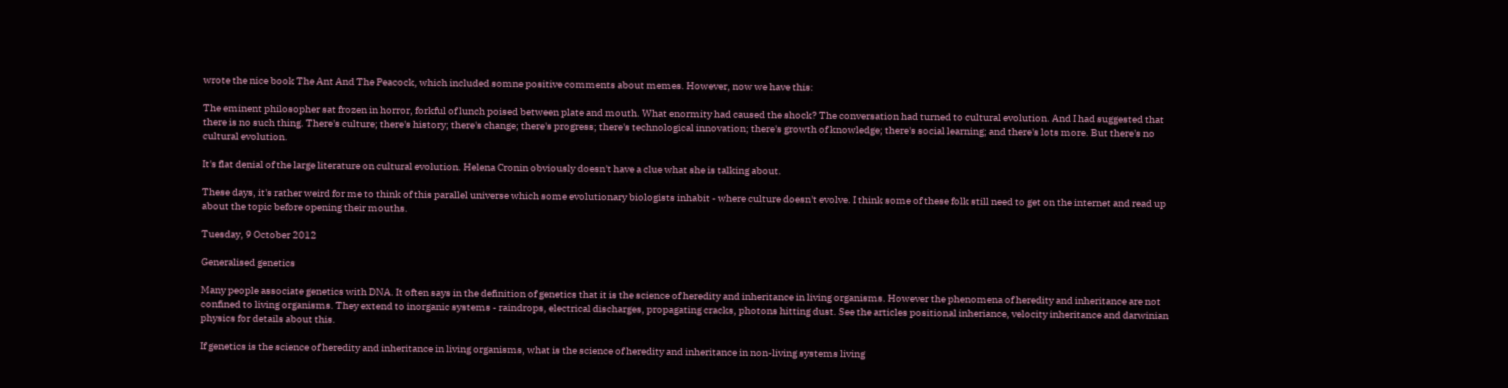wrote the nice book The Ant And The Peacock, which included somne positive comments about memes. However, now we have this:

The eminent philosopher sat frozen in horror, forkful of lunch poised between plate and mouth. What enormity had caused the shock? The conversation had turned to cultural evolution. And I had suggested that there is no such thing. There's culture; there's history; there's change; there's progress; there's technological innovation; there's growth of knowledge; there's social learning; and there's lots more. But there's no cultural evolution.

It's flat denial of the large literature on cultural evolution. Helena Cronin obviously doesn't have a clue what she is talking about.

These days, it's rather weird for me to think of this parallel universe which some evolutionary biologists inhabit - where culture doesn't evolve. I think some of these folk still need to get on the internet and read up about the topic before opening their mouths.

Tuesday, 9 October 2012

Generalised genetics

Many people associate genetics with DNA. It often says in the definition of genetics that it is the science of heredity and inheritance in living organisms. However the phenomena of heredity and inheritance are not confined to living organisms. They extend to inorganic systems - raindrops, electrical discharges, propagating cracks, photons hitting dust. See the articles positional inheriance, velocity inheritance and darwinian physics for details about this.

If genetics is the science of heredity and inheritance in living organisms, what is the science of heredity and inheritance in non-living systems living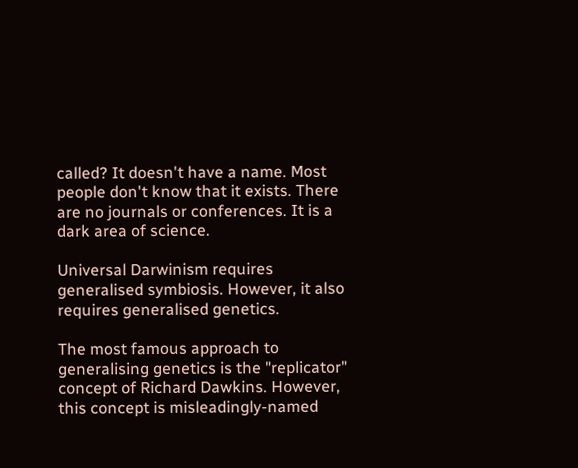called? It doesn't have a name. Most people don't know that it exists. There are no journals or conferences. It is a dark area of science.

Universal Darwinism requires generalised symbiosis. However, it also requires generalised genetics.

The most famous approach to generalising genetics is the "replicator" concept of Richard Dawkins. However, this concept is misleadingly-named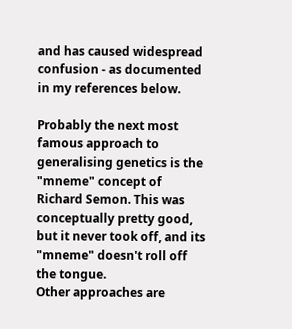and has caused widespread confusion - as documented in my references below.

Probably the next most famous approach to generalising genetics is the "mneme" concept of Richard Semon. This was conceptually pretty good, but it never took off, and its "mneme" doesn't roll off the tongue.
Other approaches are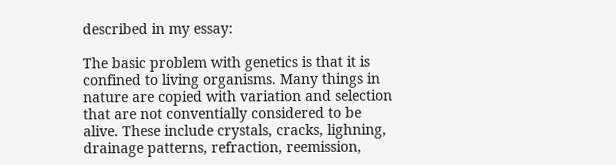described in my essay:

The basic problem with genetics is that it is confined to living organisms. Many things in nature are copied with variation and selection that are not conventially considered to be alive. These include crystals, cracks, lighning, drainage patterns, refraction, reemission,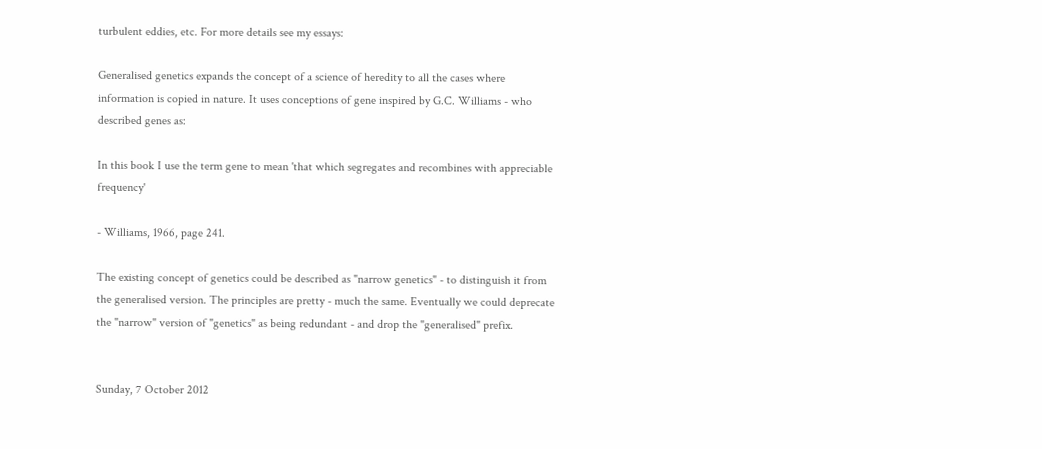turbulent eddies, etc. For more details see my essays:

Generalised genetics expands the concept of a science of heredity to all the cases where information is copied in nature. It uses conceptions of gene inspired by G.C. Williams - who described genes as:

In this book I use the term gene to mean 'that which segregates and recombines with appreciable frequency'

- Williams, 1966, page 241.

The existing concept of genetics could be described as "narrow genetics" - to distinguish it from the generalised version. The principles are pretty - much the same. Eventually we could deprecate the "narrow" version of "genetics" as being redundant - and drop the "generalised" prefix.


Sunday, 7 October 2012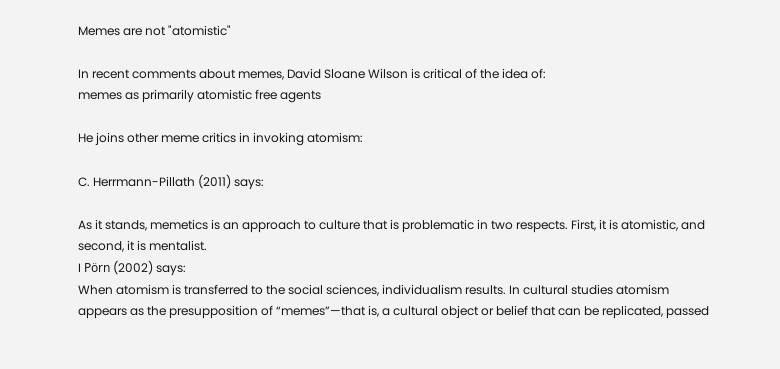Memes are not "atomistic"

In recent comments about memes, David Sloane Wilson is critical of the idea of:
memes as primarily atomistic free agents

He joins other meme critics in invoking atomism:

C. Herrmann-Pillath (2011) says:

As it stands, memetics is an approach to culture that is problematic in two respects. First, it is atomistic, and second, it is mentalist.
I Pörn (2002) says:
When atomism is transferred to the social sciences, individualism results. In cultural studies atomism appears as the presupposition of “memes”—that is, a cultural object or belief that can be replicated, passed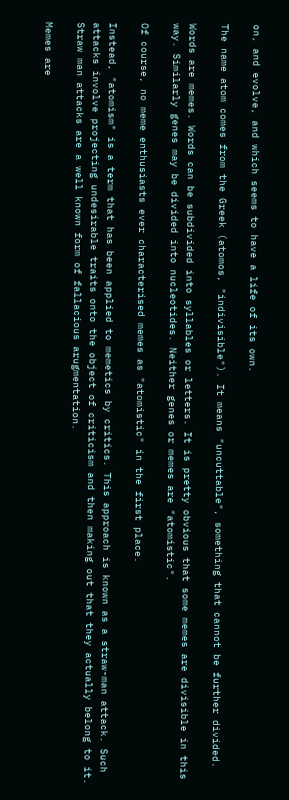on, and evolve, and which seems to have a life of its own.

The name atom comes from the Greek (atomos, "indivisible"). It means "uncuttable", something that cannot be further divided.

Words are memes. Words can be subdivided into syllables or letters. It is pretty obvious that some memes are divisible in this way. Similarly genes may be divided into nucleotides. Neither genes or memes are "atomistic".

Of course, no meme enthusiasts ever characterised memes as "atomistic" in the first place.

Instead, "atomism" is a term that has been applied to memetics by critics. This approach is known as a straw-man attack. Such attacks involve projecting undesirable traits onto the object of criticism and then making out that they actually belong to it. Straw man attacks are a well known form of fallacious arugmentation.

Memes are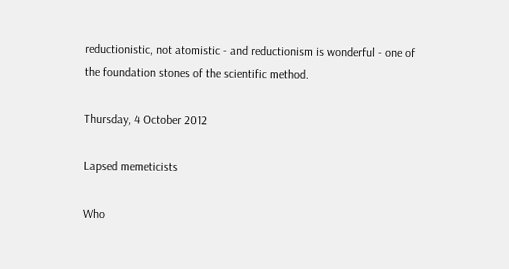reductionistic, not atomistic - and reductionism is wonderful - one of the foundation stones of the scientific method.

Thursday, 4 October 2012

Lapsed memeticists

Who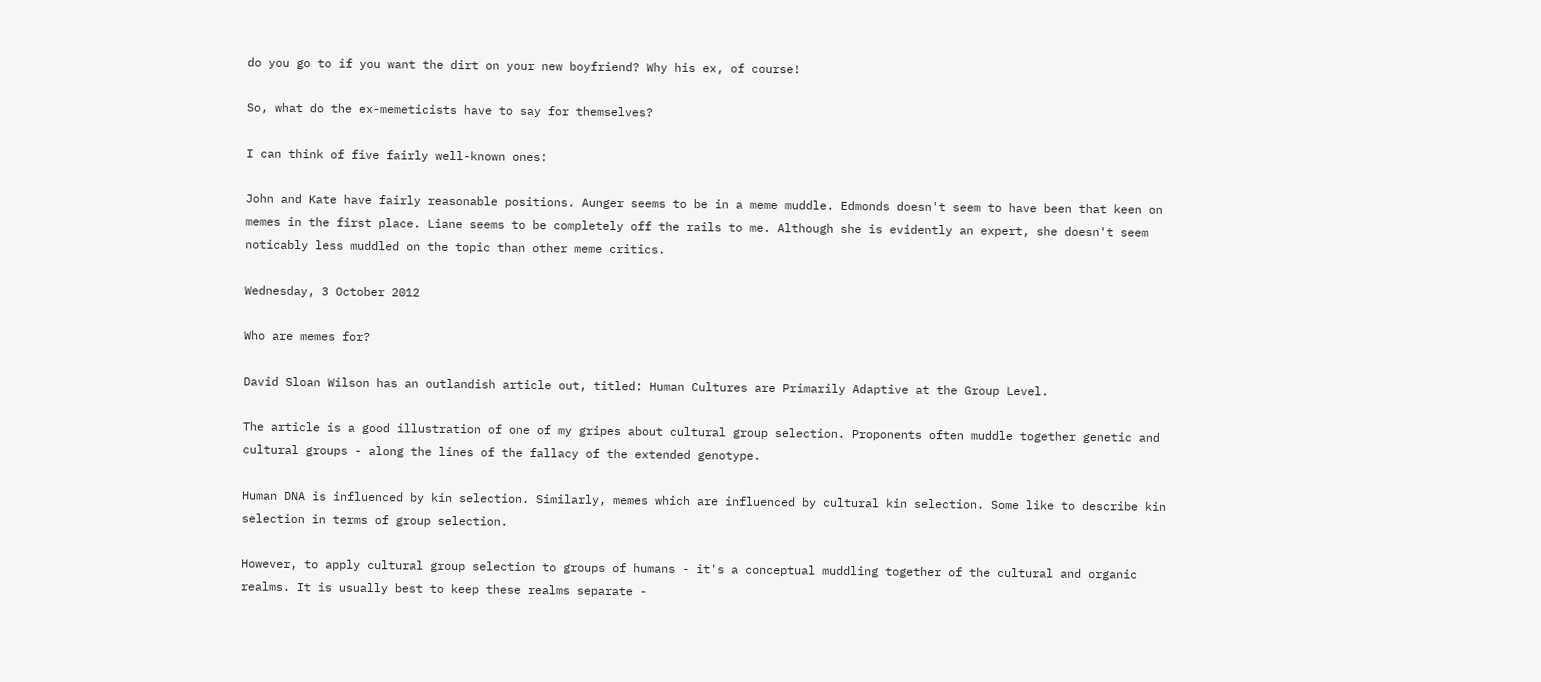do you go to if you want the dirt on your new boyfriend? Why his ex, of course!

So, what do the ex-memeticists have to say for themselves?

I can think of five fairly well-known ones:

John and Kate have fairly reasonable positions. Aunger seems to be in a meme muddle. Edmonds doesn't seem to have been that keen on memes in the first place. Liane seems to be completely off the rails to me. Although she is evidently an expert, she doesn't seem noticably less muddled on the topic than other meme critics.

Wednesday, 3 October 2012

Who are memes for?

David Sloan Wilson has an outlandish article out, titled: Human Cultures are Primarily Adaptive at the Group Level.

The article is a good illustration of one of my gripes about cultural group selection. Proponents often muddle together genetic and cultural groups - along the lines of the fallacy of the extended genotype.

Human DNA is influenced by kin selection. Similarly, memes which are influenced by cultural kin selection. Some like to describe kin selection in terms of group selection.

However, to apply cultural group selection to groups of humans - it's a conceptual muddling together of the cultural and organic realms. It is usually best to keep these realms separate -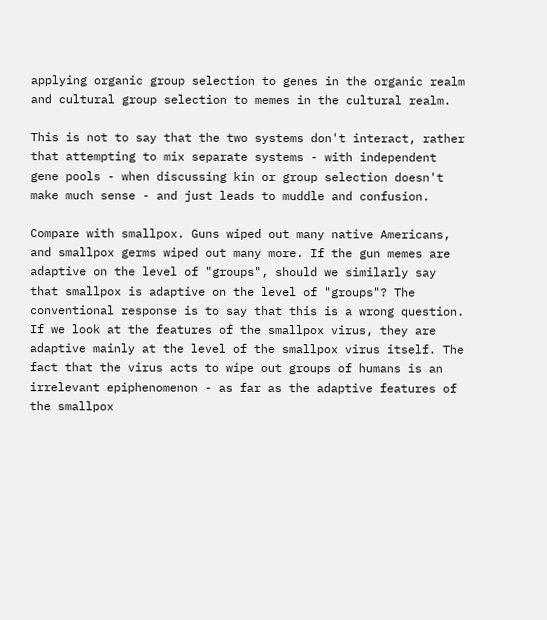applying organic group selection to genes in the organic realm and cultural group selection to memes in the cultural realm.

This is not to say that the two systems don't interact, rather that attempting to mix separate systems - with independent gene pools - when discussing kin or group selection doesn't make much sense - and just leads to muddle and confusion.

Compare with smallpox. Guns wiped out many native Americans, and smallpox germs wiped out many more. If the gun memes are adaptive on the level of "groups", should we similarly say that smallpox is adaptive on the level of "groups"? The conventional response is to say that this is a wrong question. If we look at the features of the smallpox virus, they are adaptive mainly at the level of the smallpox virus itself. The fact that the virus acts to wipe out groups of humans is an irrelevant epiphenomenon - as far as the adaptive features of the smallpox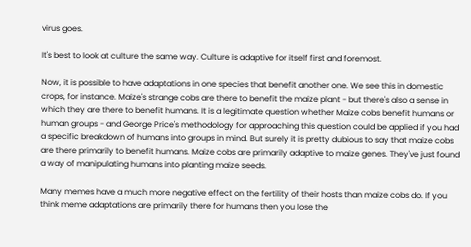virus goes.

It's best to look at culture the same way. Culture is adaptive for itself first and foremost.

Now, it is possible to have adaptations in one species that benefit another one. We see this in domestic crops, for instance. Maize's strange cobs are there to benefit the maize plant - but there's also a sense in which they are there to benefit humans. It is a legitimate question whether Maize cobs benefit humans or human groups - and George Price's methodology for approaching this question could be applied if you had a specific breakdown of humans into groups in mind. But surely it is pretty dubious to say that maize cobs are there primarily to benefit humans. Maize cobs are primarily adaptive to maize genes. They've just found a way of manipulating humans into planting maize seeds.

Many memes have a much more negative effect on the fertility of their hosts than maize cobs do. If you think meme adaptations are primarily there for humans then you lose the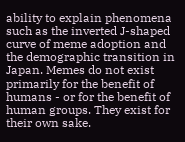ability to explain phenomena such as the inverted J-shaped curve of meme adoption and the demographic transition in Japan. Memes do not exist primarily for the benefit of humans - or for the benefit of human groups. They exist for their own sake.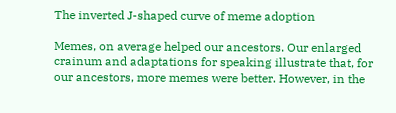The inverted J-shaped curve of meme adoption

Memes, on average helped our ancestors. Our enlarged crainum and adaptations for speaking illustrate that, for our ancestors, more memes were better. However, in the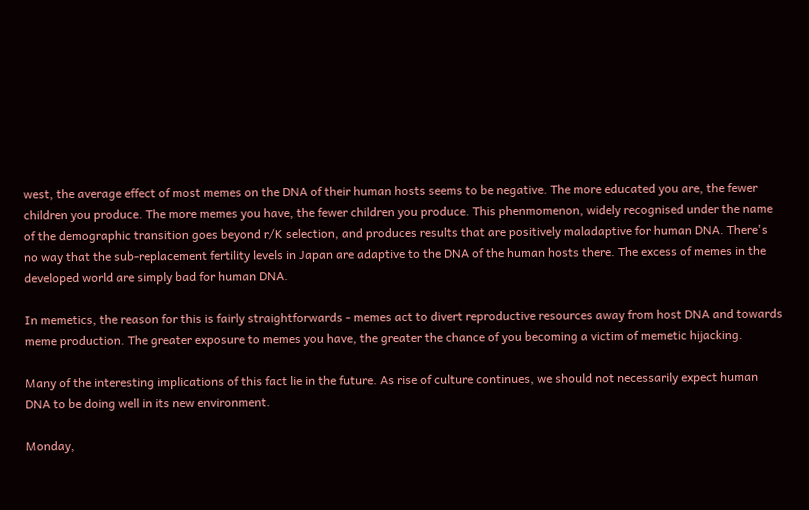west, the average effect of most memes on the DNA of their human hosts seems to be negative. The more educated you are, the fewer children you produce. The more memes you have, the fewer children you produce. This phenmomenon, widely recognised under the name of the demographic transition goes beyond r/K selection, and produces results that are positively maladaptive for human DNA. There's no way that the sub-replacement fertility levels in Japan are adaptive to the DNA of the human hosts there. The excess of memes in the developed world are simply bad for human DNA.

In memetics, the reason for this is fairly straightforwards - memes act to divert reproductive resources away from host DNA and towards meme production. The greater exposure to memes you have, the greater the chance of you becoming a victim of memetic hijacking.

Many of the interesting implications of this fact lie in the future. As rise of culture continues, we should not necessarily expect human DNA to be doing well in its new environment.

Monday,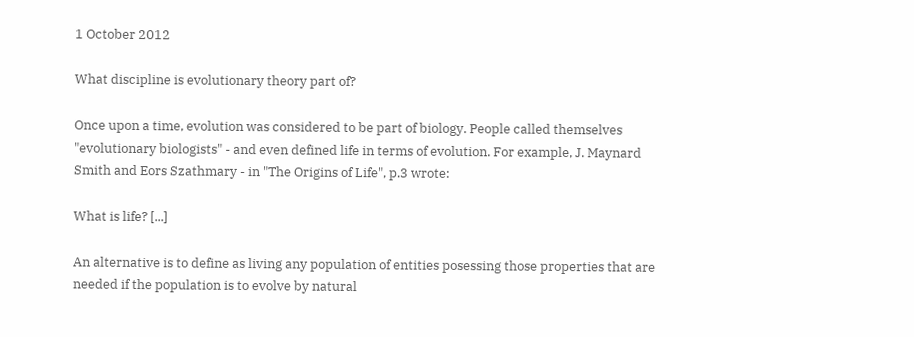1 October 2012

What discipline is evolutionary theory part of?

Once upon a time, evolution was considered to be part of biology. People called themselves "evolutionary biologists" - and even defined life in terms of evolution. For example, J. Maynard Smith and Eors Szathmary - in "The Origins of Life", p.3 wrote:

What is life? [...]

An alternative is to define as living any population of entities posessing those properties that are needed if the population is to evolve by natural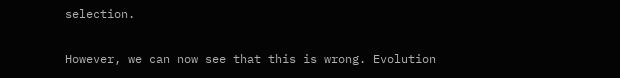selection.

However, we can now see that this is wrong. Evolution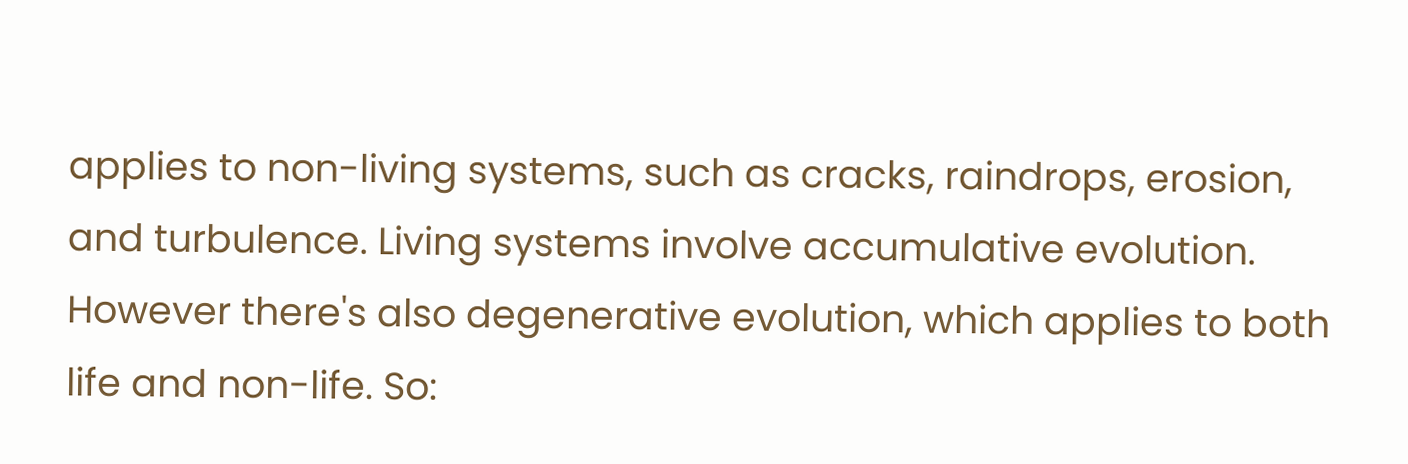applies to non-living systems, such as cracks, raindrops, erosion, and turbulence. Living systems involve accumulative evolution. However there's also degenerative evolution, which applies to both life and non-life. So: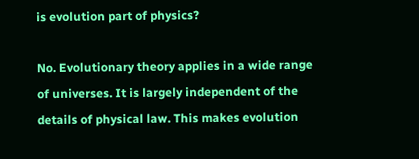is evolution part of physics?

No. Evolutionary theory applies in a wide range of universes. It is largely independent of the details of physical law. This makes evolution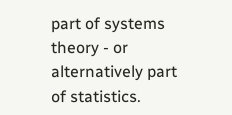part of systems theory - or alternatively part of statistics.